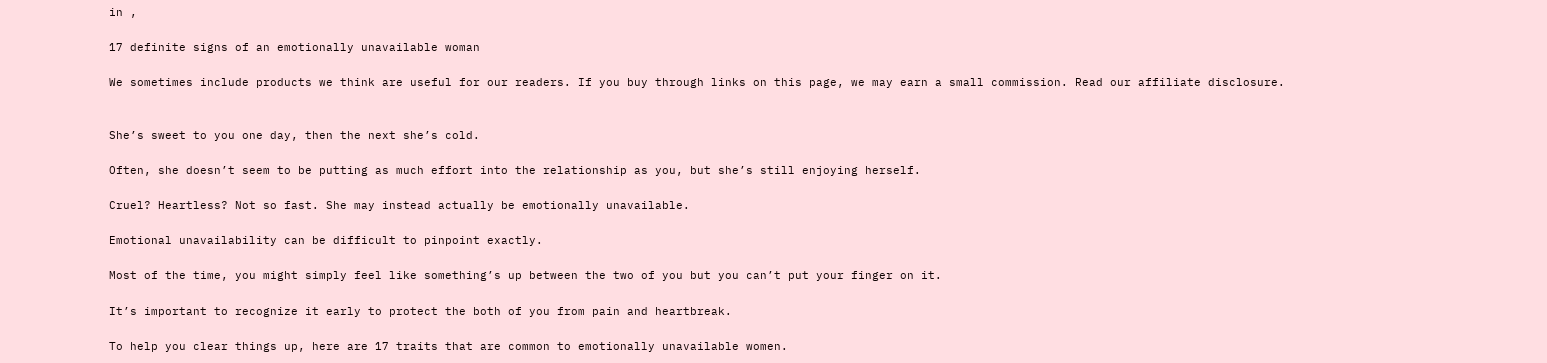in ,

17 definite signs of an emotionally unavailable woman

We sometimes include products we think are useful for our readers. If you buy through links on this page, we may earn a small commission. Read our affiliate disclosure.


She’s sweet to you one day, then the next she’s cold.

Often, she doesn’t seem to be putting as much effort into the relationship as you, but she’s still enjoying herself.

Cruel? Heartless? Not so fast. She may instead actually be emotionally unavailable.

Emotional unavailability can be difficult to pinpoint exactly.

Most of the time, you might simply feel like something’s up between the two of you but you can’t put your finger on it.

It’s important to recognize it early to protect the both of you from pain and heartbreak.

To help you clear things up, here are 17 traits that are common to emotionally unavailable women.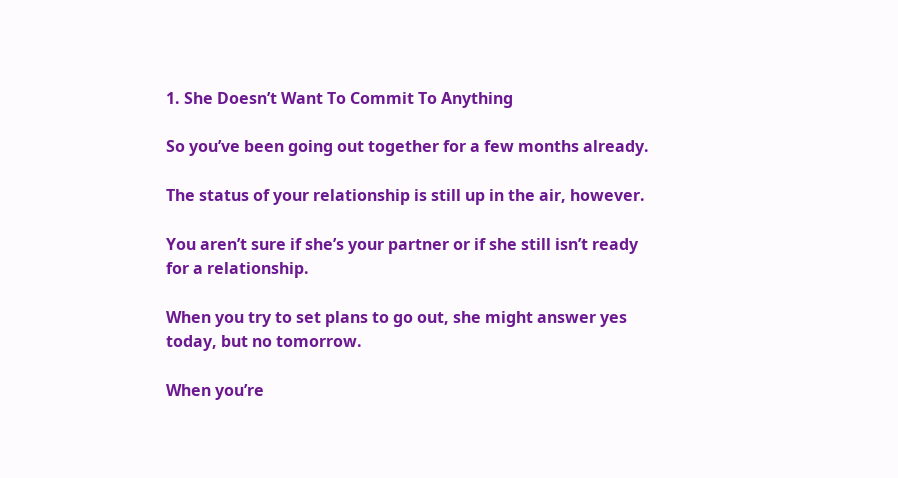1. She Doesn’t Want To Commit To Anything

So you’ve been going out together for a few months already.

The status of your relationship is still up in the air, however.

You aren’t sure if she’s your partner or if she still isn’t ready for a relationship.

When you try to set plans to go out, she might answer yes today, but no tomorrow.

When you’re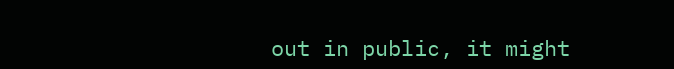out in public, it might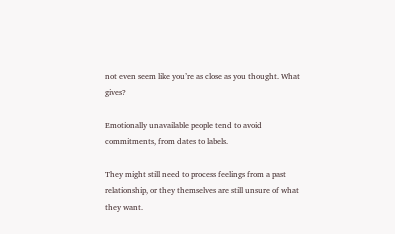not even seem like you’re as close as you thought. What gives?

Emotionally unavailable people tend to avoid commitments, from dates to labels.

They might still need to process feelings from a past relationship, or they themselves are still unsure of what they want.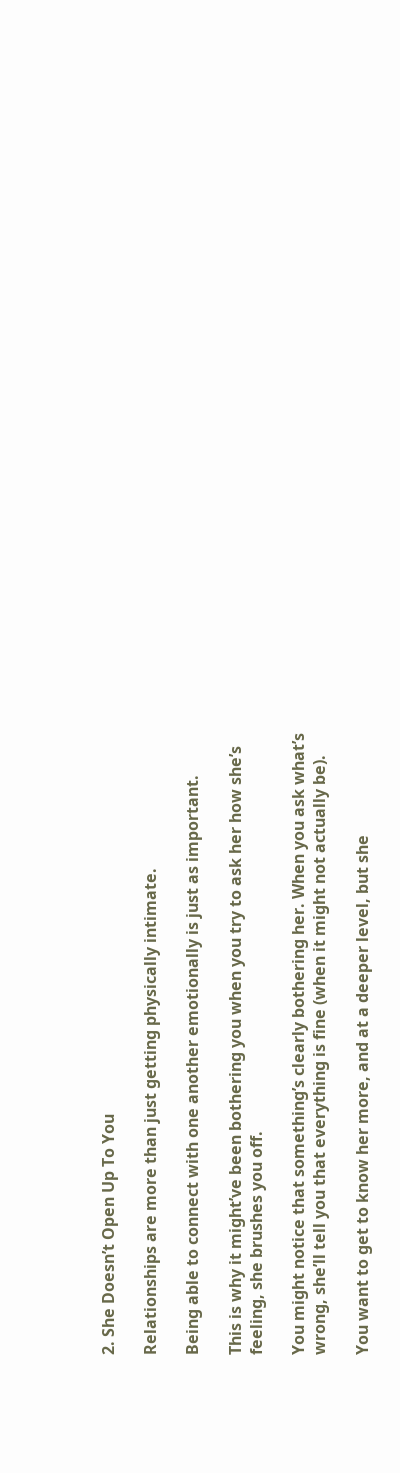2. She Doesn’t Open Up To You

Relationships are more than just getting physically intimate.

Being able to connect with one another emotionally is just as important.

This is why it might’ve been bothering you when you try to ask her how she’s feeling, she brushes you off.

You might notice that something’s clearly bothering her. When you ask what’s wrong, she’ll tell you that everything is fine (when it might not actually be).

You want to get to know her more, and at a deeper level, but she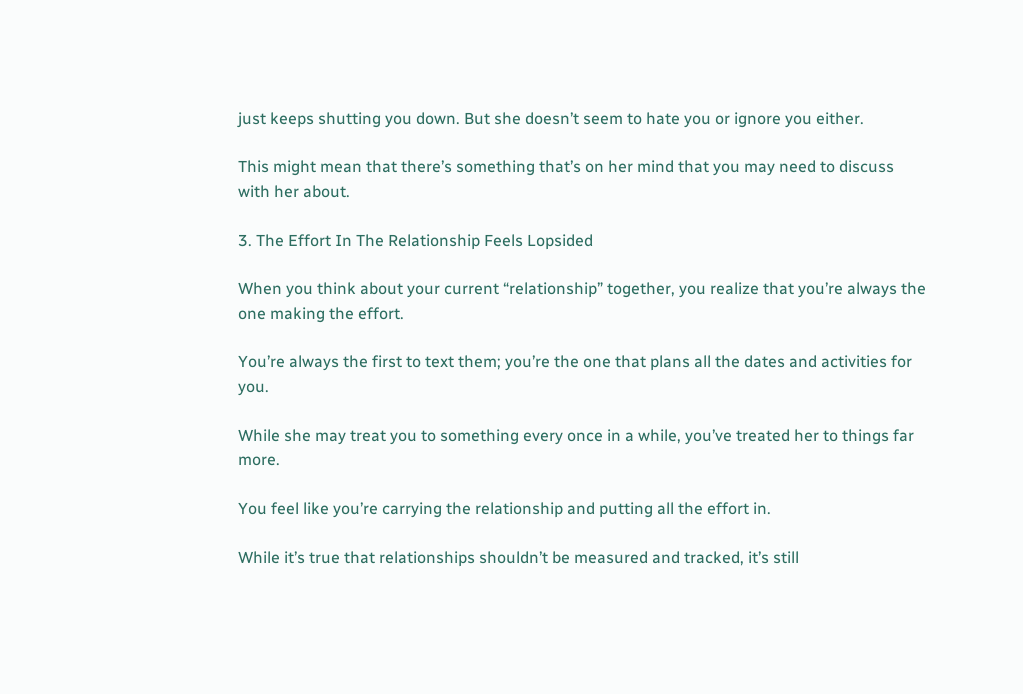just keeps shutting you down. But she doesn’t seem to hate you or ignore you either.

This might mean that there’s something that’s on her mind that you may need to discuss with her about.

3. The Effort In The Relationship Feels Lopsided

When you think about your current “relationship” together, you realize that you’re always the one making the effort.

You’re always the first to text them; you’re the one that plans all the dates and activities for you.

While she may treat you to something every once in a while, you’ve treated her to things far more.

You feel like you’re carrying the relationship and putting all the effort in.

While it’s true that relationships shouldn’t be measured and tracked, it’s still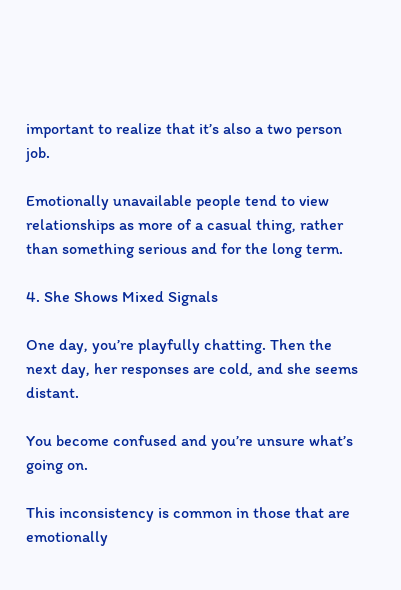important to realize that it’s also a two person job.

Emotionally unavailable people tend to view relationships as more of a casual thing, rather than something serious and for the long term.

4. She Shows Mixed Signals

One day, you’re playfully chatting. Then the next day, her responses are cold, and she seems distant.

You become confused and you’re unsure what’s going on.

This inconsistency is common in those that are emotionally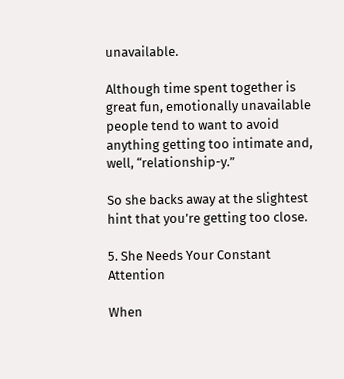unavailable.

Although time spent together is great fun, emotionally unavailable people tend to want to avoid anything getting too intimate and, well, “relationship-y.”

So she backs away at the slightest hint that you’re getting too close.

5. She Needs Your Constant Attention

When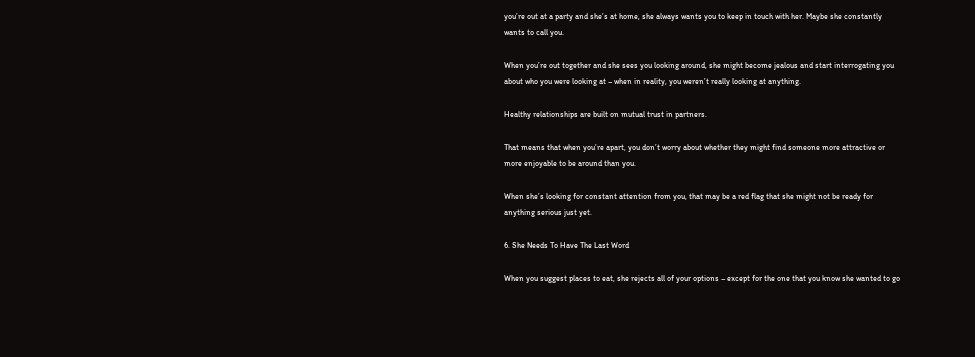you’re out at a party and she’s at home, she always wants you to keep in touch with her. Maybe she constantly wants to call you.

When you’re out together and she sees you looking around, she might become jealous and start interrogating you about who you were looking at – when in reality, you weren’t really looking at anything.

Healthy relationships are built on mutual trust in partners.

That means that when you’re apart, you don’t worry about whether they might find someone more attractive or more enjoyable to be around than you.

When she’s looking for constant attention from you, that may be a red flag that she might not be ready for anything serious just yet.

6. She Needs To Have The Last Word

When you suggest places to eat, she rejects all of your options – except for the one that you know she wanted to go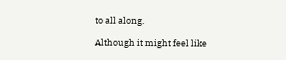to all along.

Although it might feel like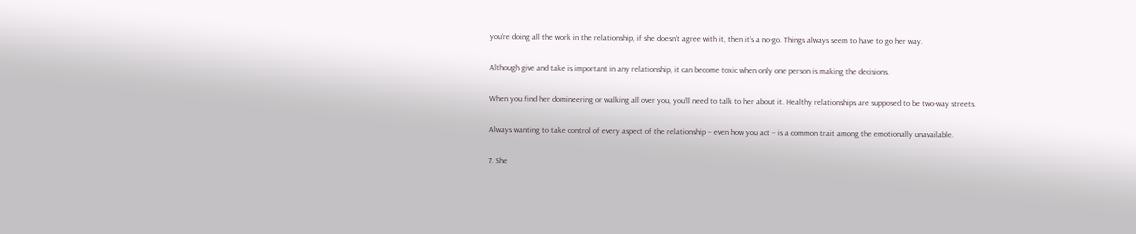you’re doing all the work in the relationship, if she doesn’t agree with it, then it’s a no-go. Things always seem to have to go her way.

Although give and take is important in any relationship, it can become toxic when only one person is making the decisions.

When you find her domineering or walking all over you, you’ll need to talk to her about it. Healthy relationships are supposed to be two-way streets.

Always wanting to take control of every aspect of the relationship – even how you act – is a common trait among the emotionally unavailable.

7. She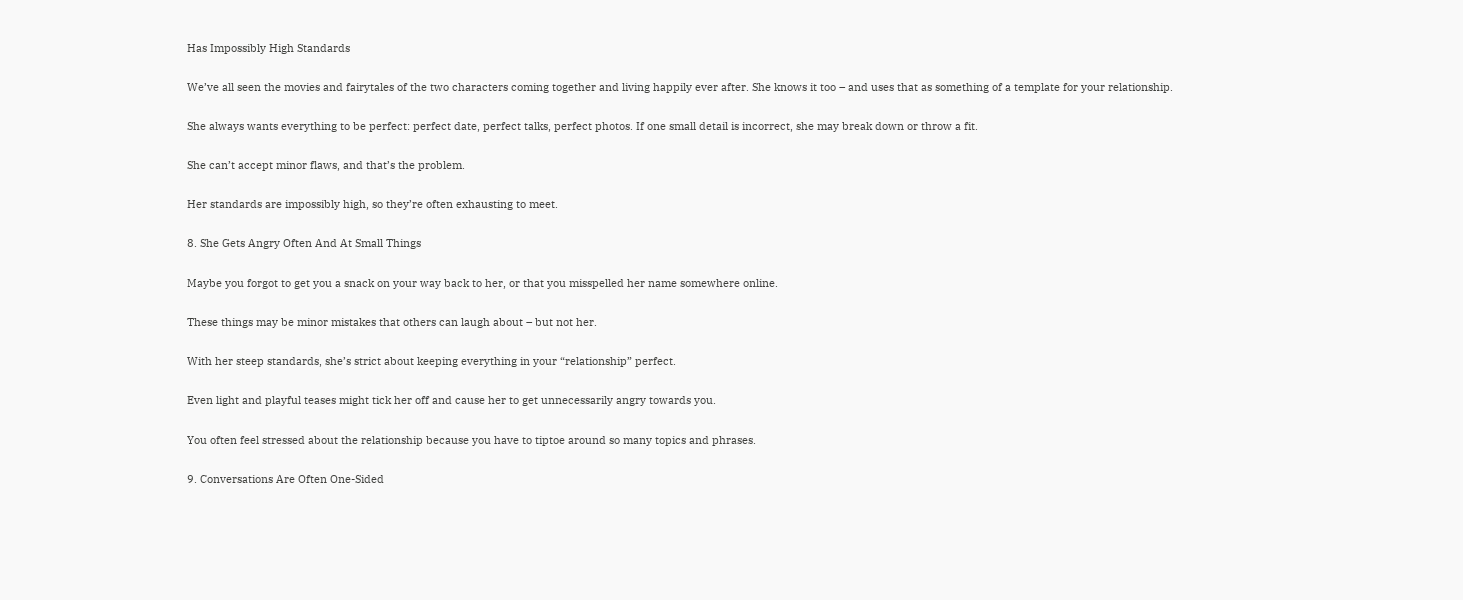Has Impossibly High Standards

We’ve all seen the movies and fairytales of the two characters coming together and living happily ever after. She knows it too – and uses that as something of a template for your relationship.

She always wants everything to be perfect: perfect date, perfect talks, perfect photos. If one small detail is incorrect, she may break down or throw a fit.

She can’t accept minor flaws, and that’s the problem.

Her standards are impossibly high, so they’re often exhausting to meet.

8. She Gets Angry Often And At Small Things

Maybe you forgot to get you a snack on your way back to her, or that you misspelled her name somewhere online.

These things may be minor mistakes that others can laugh about – but not her.

With her steep standards, she’s strict about keeping everything in your “relationship” perfect.

Even light and playful teases might tick her off and cause her to get unnecessarily angry towards you.

You often feel stressed about the relationship because you have to tiptoe around so many topics and phrases.

9. Conversations Are Often One-Sided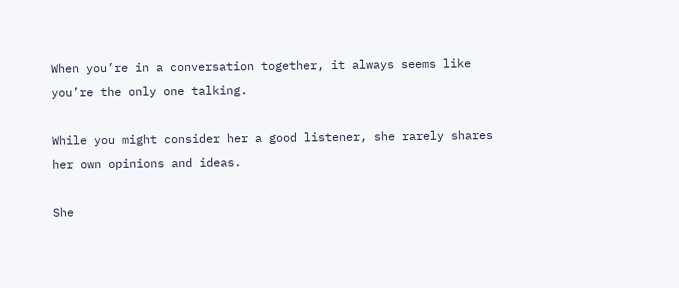When you’re in a conversation together, it always seems like you’re the only one talking.

While you might consider her a good listener, she rarely shares her own opinions and ideas.

She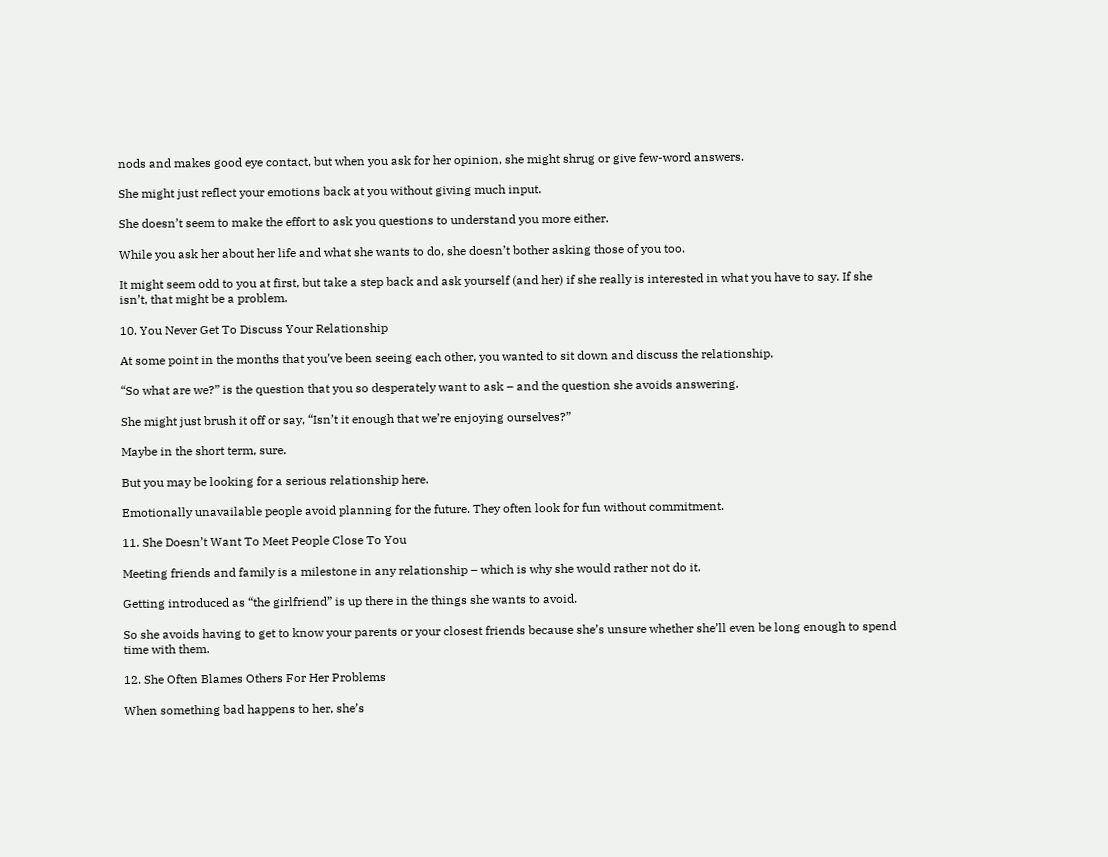nods and makes good eye contact, but when you ask for her opinion, she might shrug or give few-word answers.

She might just reflect your emotions back at you without giving much input.

She doesn’t seem to make the effort to ask you questions to understand you more either.

While you ask her about her life and what she wants to do, she doesn’t bother asking those of you too.

It might seem odd to you at first, but take a step back and ask yourself (and her) if she really is interested in what you have to say. If she isn’t, that might be a problem.

10. You Never Get To Discuss Your Relationship

At some point in the months that you’ve been seeing each other, you wanted to sit down and discuss the relationship.

“So what are we?” is the question that you so desperately want to ask – and the question she avoids answering.

She might just brush it off or say, “Isn’t it enough that we’re enjoying ourselves?”

Maybe in the short term, sure.

But you may be looking for a serious relationship here.

Emotionally unavailable people avoid planning for the future. They often look for fun without commitment.

11. She Doesn’t Want To Meet People Close To You

Meeting friends and family is a milestone in any relationship – which is why she would rather not do it.

Getting introduced as “the girlfriend” is up there in the things she wants to avoid.

So she avoids having to get to know your parents or your closest friends because she’s unsure whether she’ll even be long enough to spend time with them.

12. She Often Blames Others For Her Problems

When something bad happens to her, she’s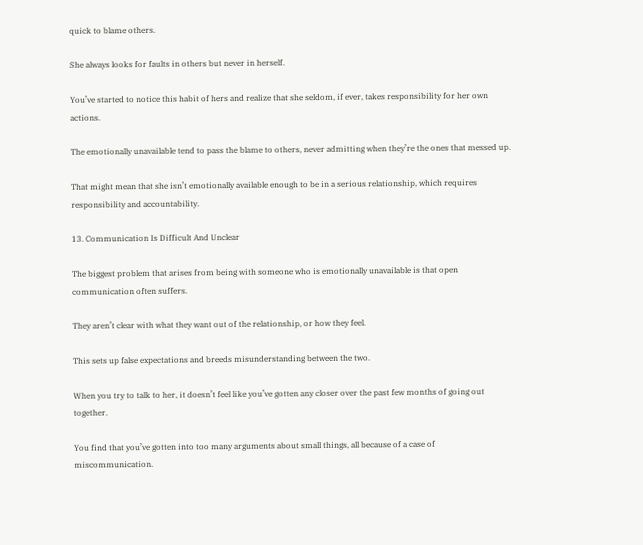quick to blame others.

She always looks for faults in others but never in herself.

You’ve started to notice this habit of hers and realize that she seldom, if ever, takes responsibility for her own actions.

The emotionally unavailable tend to pass the blame to others, never admitting when they’re the ones that messed up.

That might mean that she isn’t emotionally available enough to be in a serious relationship, which requires responsibility and accountability.

13. Communication Is Difficult And Unclear

The biggest problem that arises from being with someone who is emotionally unavailable is that open communication often suffers.

They aren’t clear with what they want out of the relationship, or how they feel.

This sets up false expectations and breeds misunderstanding between the two.

When you try to talk to her, it doesn’t feel like you’ve gotten any closer over the past few months of going out together.

You find that you’ve gotten into too many arguments about small things, all because of a case of miscommunication.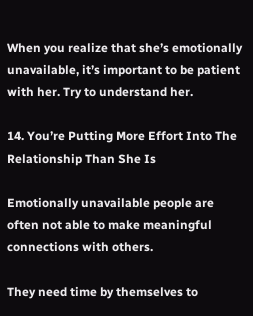When you realize that she’s emotionally unavailable, it’s important to be patient with her. Try to understand her.

14. You’re Putting More Effort Into The Relationship Than She Is

Emotionally unavailable people are often not able to make meaningful connections with others.

They need time by themselves to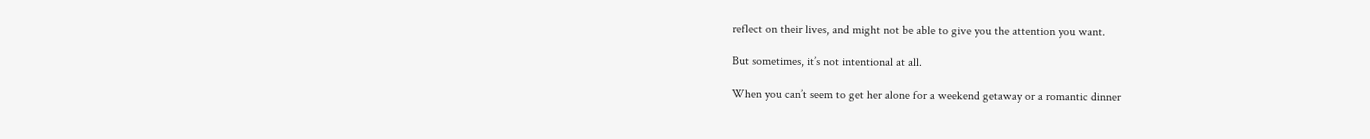reflect on their lives, and might not be able to give you the attention you want.

But sometimes, it’s not intentional at all.

When you can’t seem to get her alone for a weekend getaway or a romantic dinner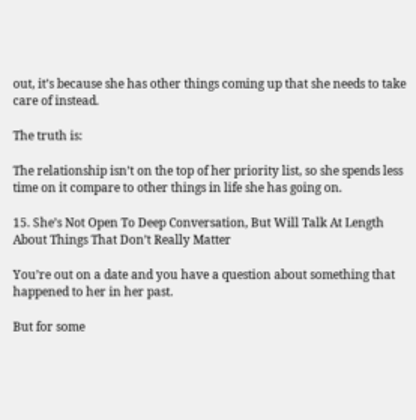out, it’s because she has other things coming up that she needs to take care of instead.

The truth is:

The relationship isn’t on the top of her priority list, so she spends less time on it compare to other things in life she has going on.

15. She’s Not Open To Deep Conversation, But Will Talk At Length About Things That Don’t Really Matter

You’re out on a date and you have a question about something that happened to her in her past.

But for some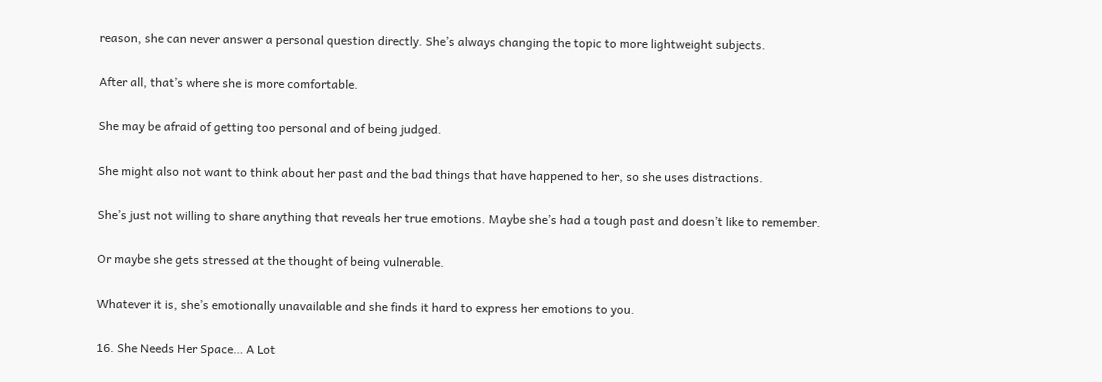reason, she can never answer a personal question directly. She’s always changing the topic to more lightweight subjects.

After all, that’s where she is more comfortable.

She may be afraid of getting too personal and of being judged.

She might also not want to think about her past and the bad things that have happened to her, so she uses distractions.

She’s just not willing to share anything that reveals her true emotions. Maybe she’s had a tough past and doesn’t like to remember.

Or maybe she gets stressed at the thought of being vulnerable.

Whatever it is, she’s emotionally unavailable and she finds it hard to express her emotions to you.

16. She Needs Her Space… A Lot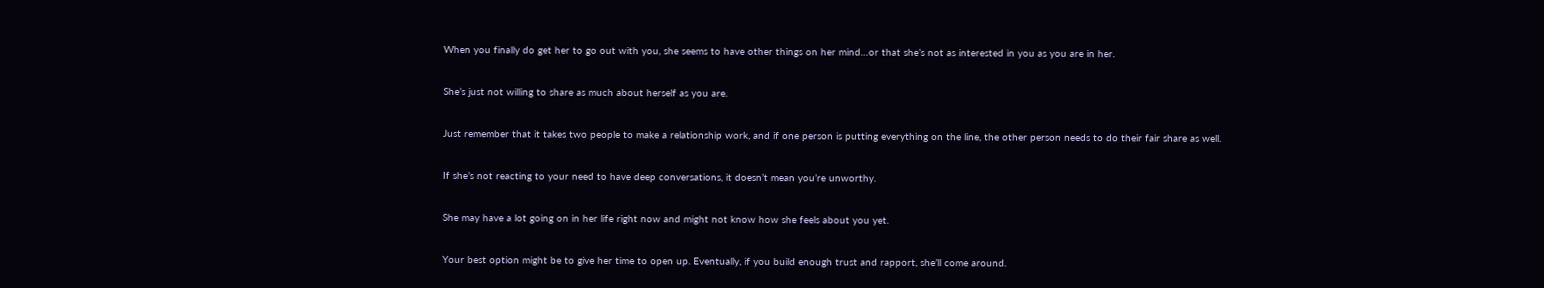When you finally do get her to go out with you, she seems to have other things on her mind…or that she’s not as interested in you as you are in her.

She’s just not willing to share as much about herself as you are.

Just remember that it takes two people to make a relationship work, and if one person is putting everything on the line, the other person needs to do their fair share as well.

If she’s not reacting to your need to have deep conversations, it doesn’t mean you’re unworthy.

She may have a lot going on in her life right now and might not know how she feels about you yet.

Your best option might be to give her time to open up. Eventually, if you build enough trust and rapport, she’ll come around.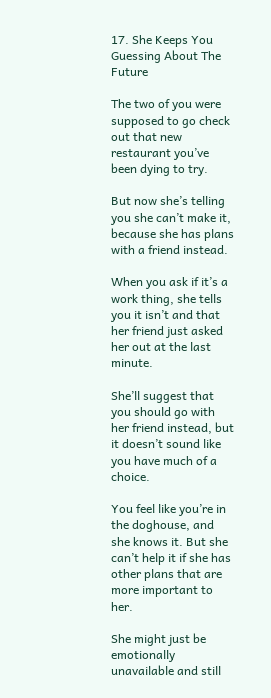17. She Keeps You Guessing About The Future

The two of you were supposed to go check out that new restaurant you’ve been dying to try.

But now she’s telling you she can’t make it, because she has plans with a friend instead.

When you ask if it’s a work thing, she tells you it isn’t and that her friend just asked her out at the last minute.

She’ll suggest that you should go with her friend instead, but it doesn’t sound like you have much of a choice.

You feel like you’re in the doghouse, and she knows it. But she can’t help it if she has other plans that are more important to her.

She might just be emotionally unavailable and still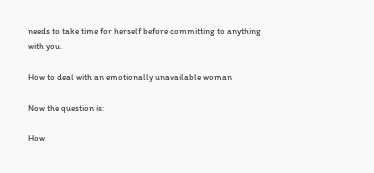needs to take time for herself before committing to anything with you.

How to deal with an emotionally unavailable woman

Now the question is:

How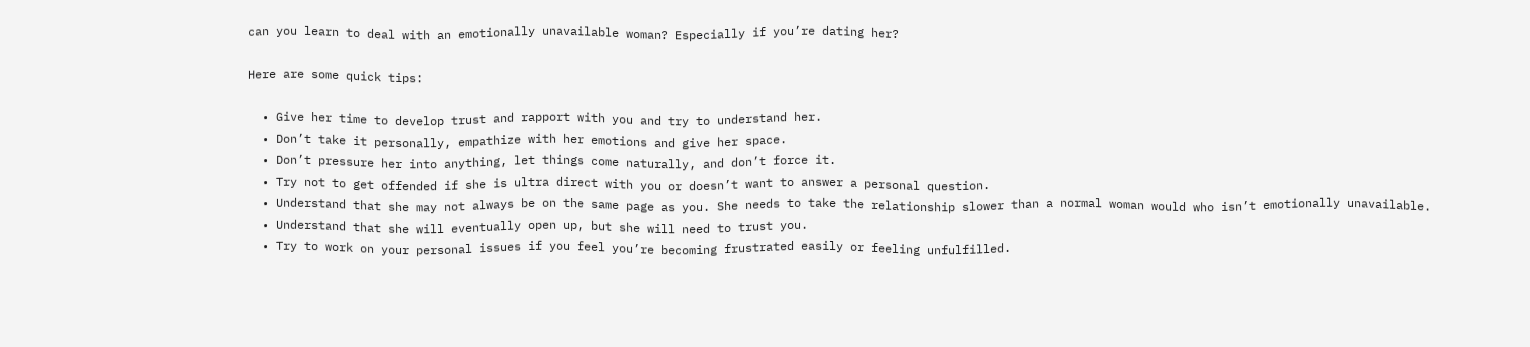can you learn to deal with an emotionally unavailable woman? Especially if you’re dating her?

Here are some quick tips:

  • Give her time to develop trust and rapport with you and try to understand her.
  • Don’t take it personally, empathize with her emotions and give her space.
  • Don’t pressure her into anything, let things come naturally, and don’t force it.
  • Try not to get offended if she is ultra direct with you or doesn’t want to answer a personal question.
  • Understand that she may not always be on the same page as you. She needs to take the relationship slower than a normal woman would who isn’t emotionally unavailable.
  • Understand that she will eventually open up, but she will need to trust you.
  • Try to work on your personal issues if you feel you’re becoming frustrated easily or feeling unfulfilled.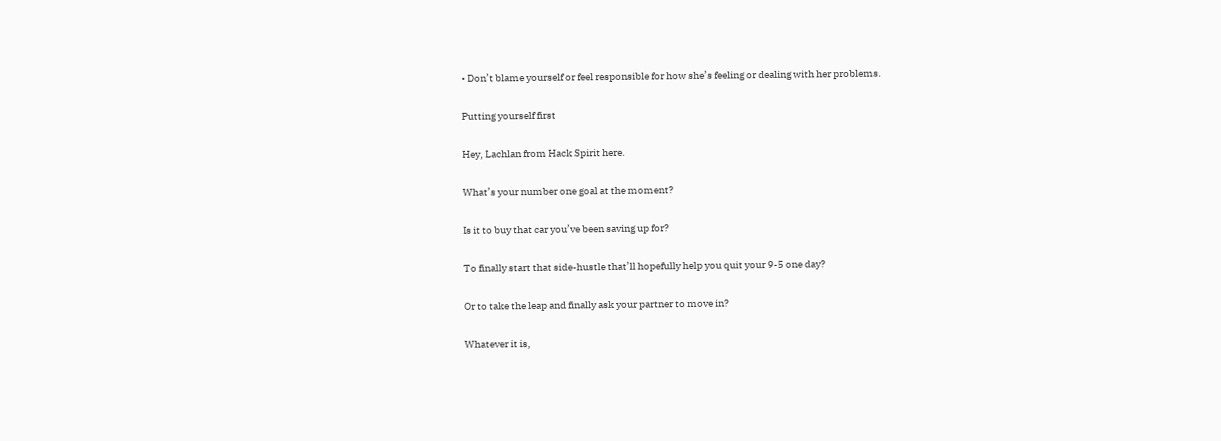• Don’t blame yourself or feel responsible for how she’s feeling or dealing with her problems.

Putting yourself first

Hey, Lachlan from Hack Spirit here.

What’s your number one goal at the moment?

Is it to buy that car you’ve been saving up for?

To finally start that side-hustle that’ll hopefully help you quit your 9-5 one day?

Or to take the leap and finally ask your partner to move in?

Whatever it is,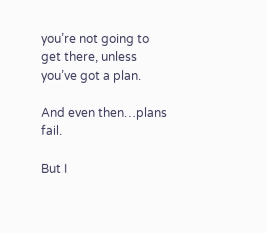you’re not going to get there, unless you’ve got a plan.

And even then…plans fail.

But I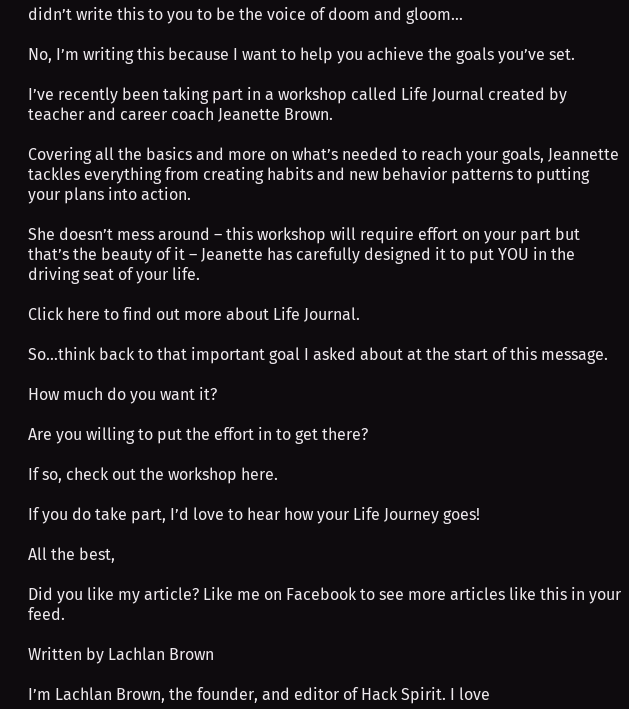didn’t write this to you to be the voice of doom and gloom…

No, I’m writing this because I want to help you achieve the goals you’ve set.

I’ve recently been taking part in a workshop called Life Journal created by teacher and career coach Jeanette Brown.

Covering all the basics and more on what’s needed to reach your goals, Jeannette tackles everything from creating habits and new behavior patterns to putting your plans into action.

She doesn’t mess around – this workshop will require effort on your part but that’s the beauty of it – Jeanette has carefully designed it to put YOU in the driving seat of your life.

Click here to find out more about Life Journal.

So…think back to that important goal I asked about at the start of this message.

How much do you want it?

Are you willing to put the effort in to get there?

If so, check out the workshop here.

If you do take part, I’d love to hear how your Life Journey goes!

All the best,

Did you like my article? Like me on Facebook to see more articles like this in your feed.

Written by Lachlan Brown

I’m Lachlan Brown, the founder, and editor of Hack Spirit. I love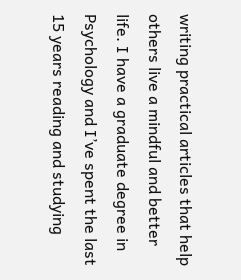writing practical articles that help others live a mindful and better life. I have a graduate degree in Psychology and I’ve spent the last 15 years reading and studying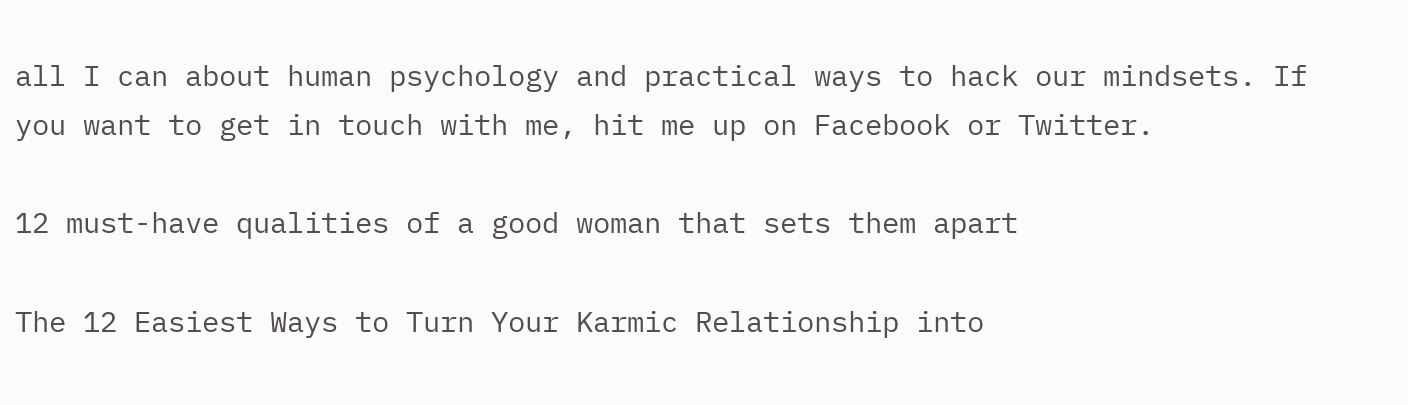all I can about human psychology and practical ways to hack our mindsets. If you want to get in touch with me, hit me up on Facebook or Twitter.

12 must-have qualities of a good woman that sets them apart

The 12 Easiest Ways to Turn Your Karmic Relationship into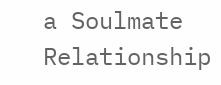a Soulmate Relationship